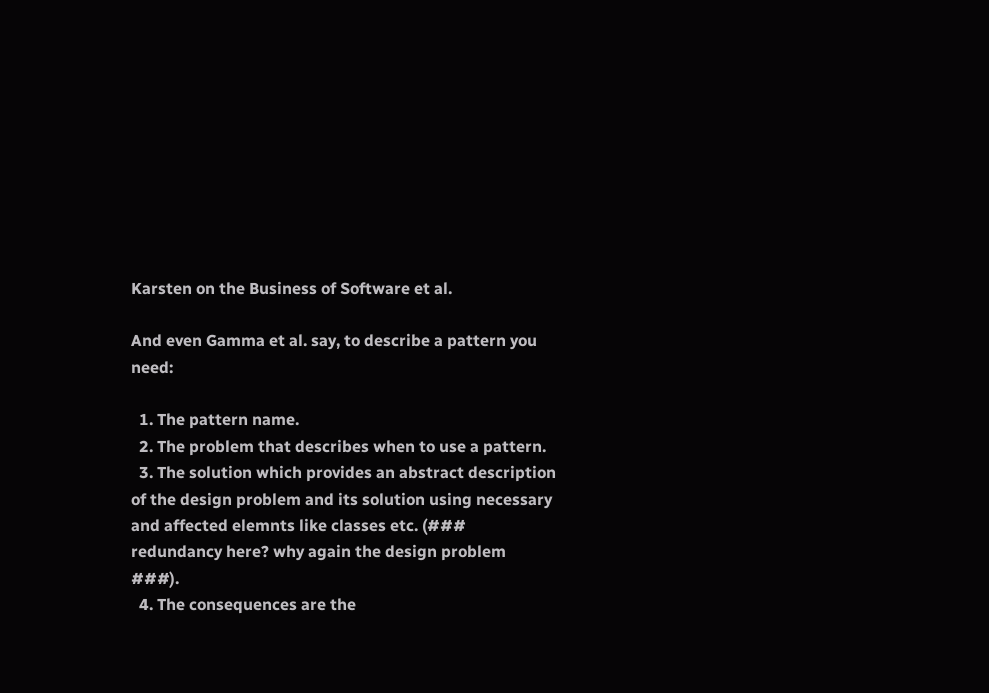Karsten on the Business of Software et al.

And even Gamma et al. say, to describe a pattern you need:

  1. The pattern name.
  2. The problem that describes when to use a pattern.
  3. The solution which provides an abstract description of the design problem and its solution using necessary and affected elemnts like classes etc. (###  redundancy here? why again the design problem ###).
  4. The consequences are the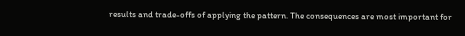results and trade-offs of applying the pattern. The consequences are most important for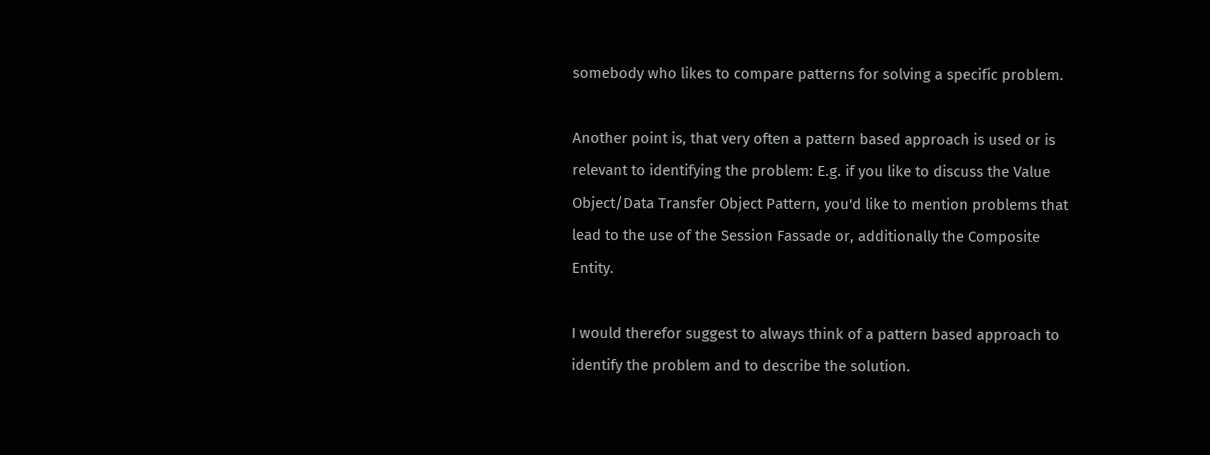somebody who likes to compare patterns for solving a specific problem.

Another point is, that very often a pattern based approach is used or is relevant to identifying the problem: E.g. if you like to discuss the Value Object/Data Transfer Object Pattern, you'd like to mention problems that lead to the use of the Session Fassade or, additionally the Composite Entity.

I would therefor suggest to always think of a pattern based approach to identify the problem and to describe the solution.